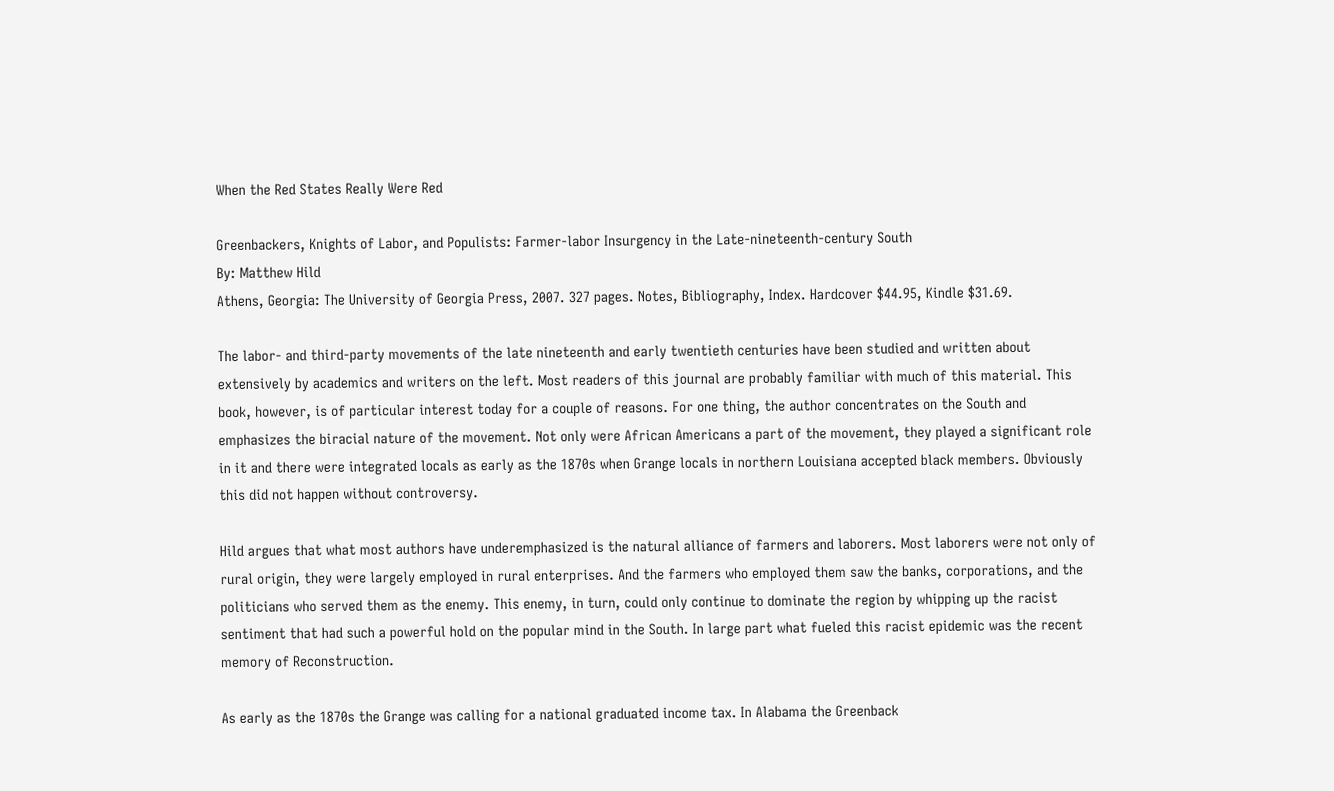When the Red States Really Were Red

Greenbackers, Knights of Labor, and Populists: Farmer-labor Insurgency in the Late-nineteenth-century South
By: Matthew Hild
Athens, Georgia: The University of Georgia Press, 2007. 327 pages. Notes, Bibliography, Index. Hardcover $44.95, Kindle $31.69.

The labor- and third-party movements of the late nineteenth and early twentieth centuries have been studied and written about extensively by academics and writers on the left. Most readers of this journal are probably familiar with much of this material. This book, however, is of particular interest today for a couple of reasons. For one thing, the author concentrates on the South and emphasizes the biracial nature of the movement. Not only were African Americans a part of the movement, they played a significant role in it and there were integrated locals as early as the 1870s when Grange locals in northern Louisiana accepted black members. Obviously this did not happen without controversy.

Hild argues that what most authors have underemphasized is the natural alliance of farmers and laborers. Most laborers were not only of rural origin, they were largely employed in rural enterprises. And the farmers who employed them saw the banks, corporations, and the politicians who served them as the enemy. This enemy, in turn, could only continue to dominate the region by whipping up the racist sentiment that had such a powerful hold on the popular mind in the South. In large part what fueled this racist epidemic was the recent memory of Reconstruction.

As early as the 1870s the Grange was calling for a national graduated income tax. In Alabama the Greenback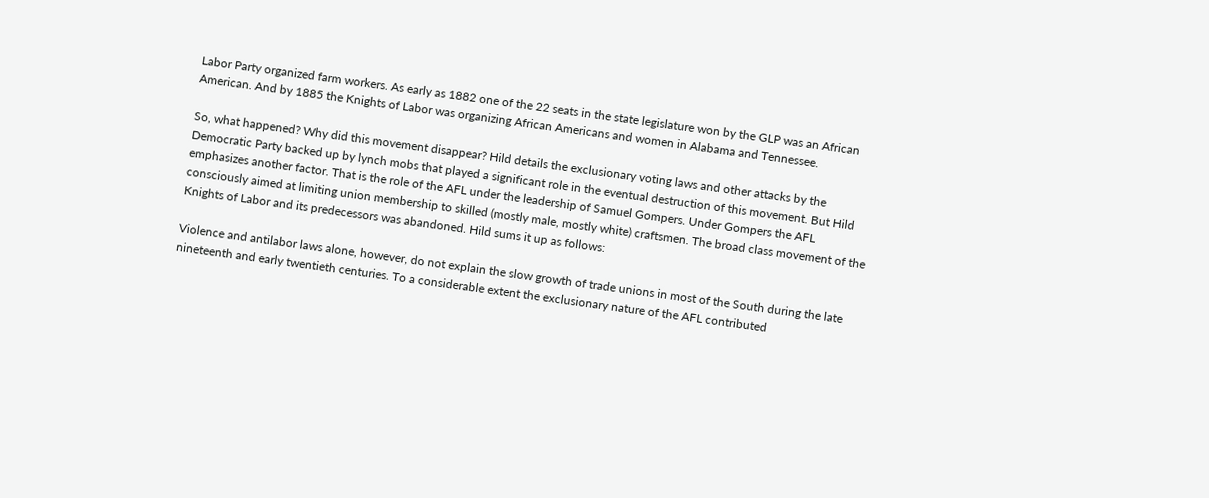Labor Party organized farm workers. As early as 1882 one of the 22 seats in the state legislature won by the GLP was an African American. And by 1885 the Knights of Labor was organizing African Americans and women in Alabama and Tennessee.

So, what happened? Why did this movement disappear? Hild details the exclusionary voting laws and other attacks by the Democratic Party backed up by lynch mobs that played a significant role in the eventual destruction of this movement. But Hild emphasizes another factor. That is the role of the AFL under the leadership of Samuel Gompers. Under Gompers the AFL consciously aimed at limiting union membership to skilled (mostly male, mostly white) craftsmen. The broad class movement of the Knights of Labor and its predecessors was abandoned. Hild sums it up as follows:

Violence and antilabor laws alone, however, do not explain the slow growth of trade unions in most of the South during the late nineteenth and early twentieth centuries. To a considerable extent the exclusionary nature of the AFL contributed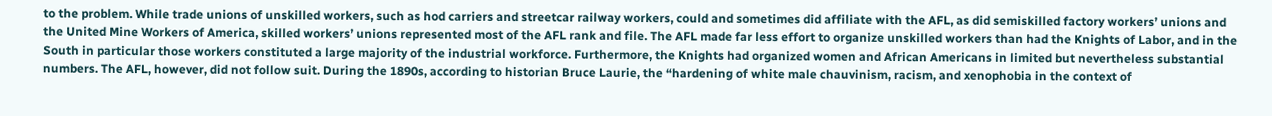to the problem. While trade unions of unskilled workers, such as hod carriers and streetcar railway workers, could and sometimes did affiliate with the AFL, as did semiskilled factory workers’ unions and the United Mine Workers of America, skilled workers’ unions represented most of the AFL rank and file. The AFL made far less effort to organize unskilled workers than had the Knights of Labor, and in the South in particular those workers constituted a large majority of the industrial workforce. Furthermore, the Knights had organized women and African Americans in limited but nevertheless substantial numbers. The AFL, however, did not follow suit. During the 1890s, according to historian Bruce Laurie, the “hardening of white male chauvinism, racism, and xenophobia in the context of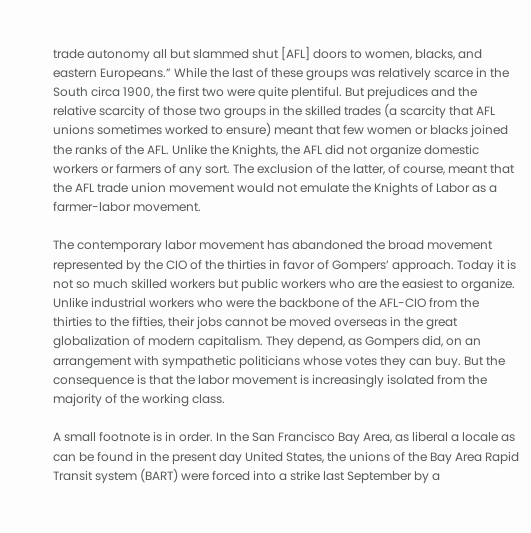trade autonomy all but slammed shut [AFL] doors to women, blacks, and eastern Europeans.” While the last of these groups was relatively scarce in the South circa 1900, the first two were quite plentiful. But prejudices and the relative scarcity of those two groups in the skilled trades (a scarcity that AFL unions sometimes worked to ensure) meant that few women or blacks joined the ranks of the AFL. Unlike the Knights, the AFL did not organize domestic workers or farmers of any sort. The exclusion of the latter, of course, meant that the AFL trade union movement would not emulate the Knights of Labor as a farmer-labor movement.

The contemporary labor movement has abandoned the broad movement represented by the CIO of the thirties in favor of Gompers’ approach. Today it is not so much skilled workers but public workers who are the easiest to organize. Unlike industrial workers who were the backbone of the AFL-CIO from the thirties to the fifties, their jobs cannot be moved overseas in the great globalization of modern capitalism. They depend, as Gompers did, on an arrangement with sympathetic politicians whose votes they can buy. But the consequence is that the labor movement is increasingly isolated from the majority of the working class.

A small footnote is in order. In the San Francisco Bay Area, as liberal a locale as can be found in the present day United States, the unions of the Bay Area Rapid Transit system (BART) were forced into a strike last September by a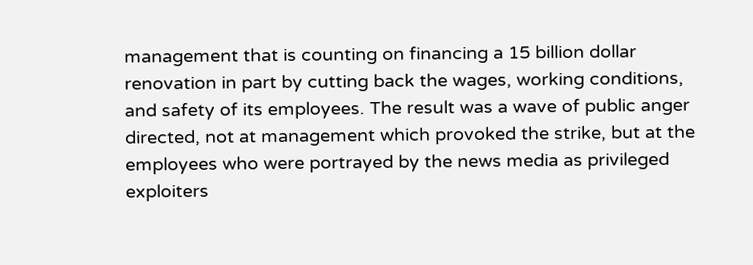management that is counting on financing a 15 billion dollar renovation in part by cutting back the wages, working conditions, and safety of its employees. The result was a wave of public anger directed, not at management which provoked the strike, but at the employees who were portrayed by the news media as privileged exploiters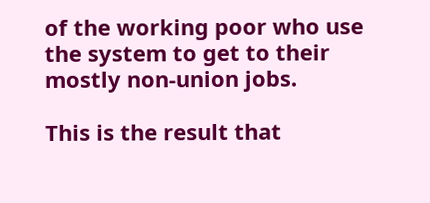of the working poor who use the system to get to their mostly non-union jobs.

This is the result that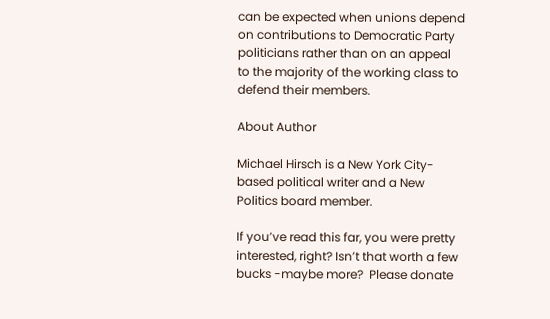can be expected when unions depend on contributions to Democratic Party politicians rather than on an appeal to the majority of the working class to defend their members.

About Author

Michael Hirsch is a New York City-based political writer and a New Politics board member.

If you’ve read this far, you were pretty interested, right? Isn’t that worth a few bucks -maybe more?  Please donate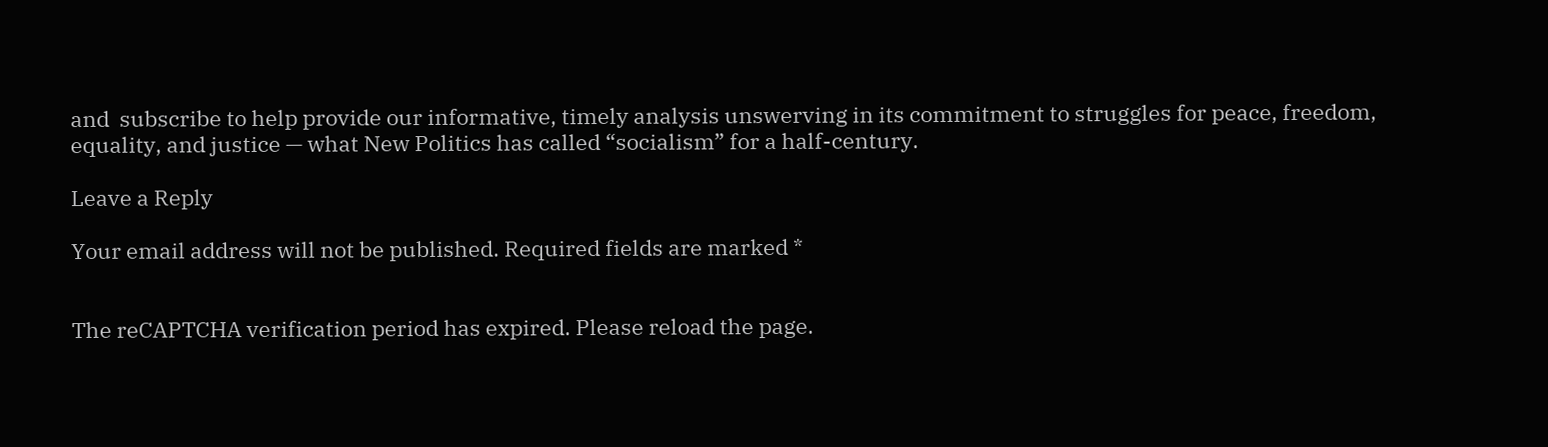and  subscribe to help provide our informative, timely analysis unswerving in its commitment to struggles for peace, freedom, equality, and justice — what New Politics has called “socialism” for a half-century.

Leave a Reply

Your email address will not be published. Required fields are marked *


The reCAPTCHA verification period has expired. Please reload the page.